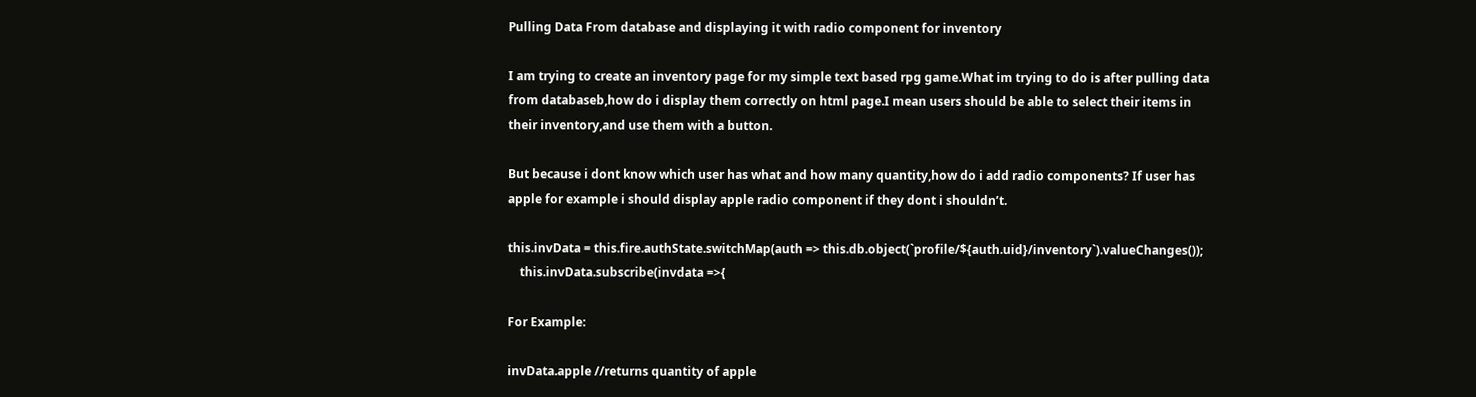Pulling Data From database and displaying it with radio component for inventory

I am trying to create an inventory page for my simple text based rpg game.What im trying to do is after pulling data from databaseb,how do i display them correctly on html page.I mean users should be able to select their items in their inventory,and use them with a button.

But because i dont know which user has what and how many quantity,how do i add radio components? If user has apple for example i should display apple radio component if they dont i shouldn’t.

this.invData = this.fire.authState.switchMap(auth => this.db.object(`profile/${auth.uid}/inventory`).valueChanges());
    this.invData.subscribe(invdata =>{

For Example:

invData.apple //returns quantity of apple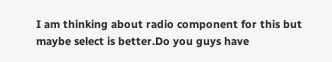I am thinking about radio component for this but maybe select is better.Do you guys have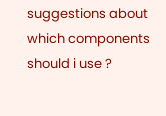suggestions about which components should i use ?